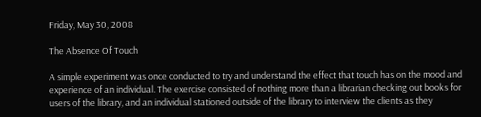Friday, May 30, 2008

The Absence Of Touch

A simple experiment was once conducted to try and understand the effect that touch has on the mood and experience of an individual. The exercise consisted of nothing more than a librarian checking out books for users of the library, and an individual stationed outside of the library to interview the clients as they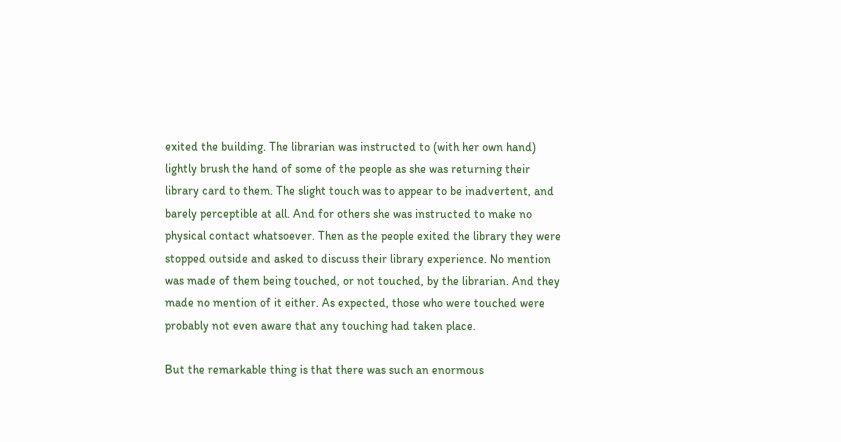exited the building. The librarian was instructed to (with her own hand) lightly brush the hand of some of the people as she was returning their library card to them. The slight touch was to appear to be inadvertent, and barely perceptible at all. And for others she was instructed to make no physical contact whatsoever. Then as the people exited the library they were stopped outside and asked to discuss their library experience. No mention was made of them being touched, or not touched, by the librarian. And they made no mention of it either. As expected, those who were touched were probably not even aware that any touching had taken place.

But the remarkable thing is that there was such an enormous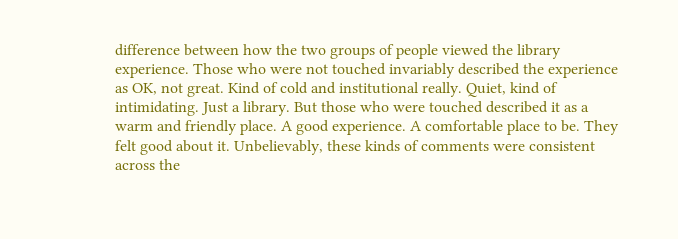difference between how the two groups of people viewed the library experience. Those who were not touched invariably described the experience as OK, not great. Kind of cold and institutional really. Quiet, kind of intimidating. Just a library. But those who were touched described it as a warm and friendly place. A good experience. A comfortable place to be. They felt good about it. Unbelievably, these kinds of comments were consistent across the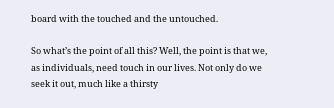board with the touched and the untouched.

So what’s the point of all this? Well, the point is that we, as individuals, need touch in our lives. Not only do we seek it out, much like a thirsty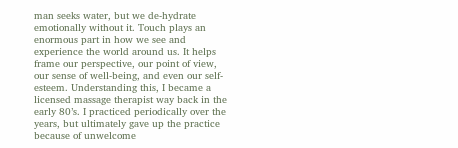man seeks water, but we de-hydrate emotionally without it. Touch plays an enormous part in how we see and experience the world around us. It helps frame our perspective, our point of view, our sense of well-being, and even our self-esteem. Understanding this, I became a licensed massage therapist way back in the early 80’s. I practiced periodically over the years, but ultimately gave up the practice because of unwelcome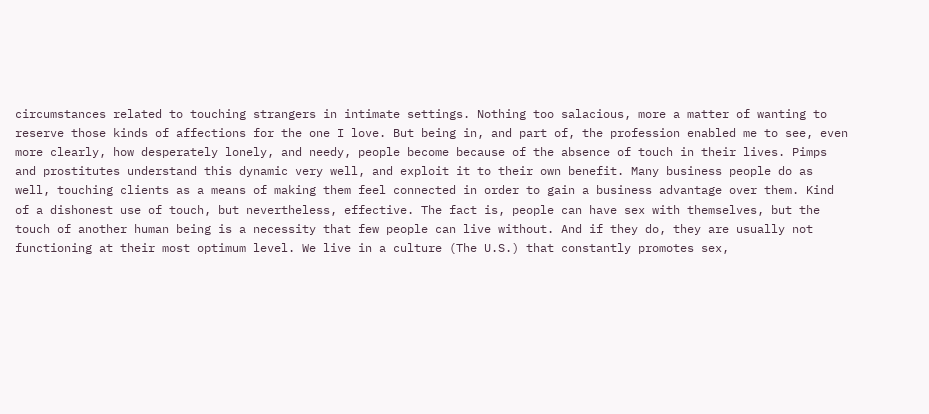circumstances related to touching strangers in intimate settings. Nothing too salacious, more a matter of wanting to reserve those kinds of affections for the one I love. But being in, and part of, the profession enabled me to see, even more clearly, how desperately lonely, and needy, people become because of the absence of touch in their lives. Pimps and prostitutes understand this dynamic very well, and exploit it to their own benefit. Many business people do as well, touching clients as a means of making them feel connected in order to gain a business advantage over them. Kind of a dishonest use of touch, but nevertheless, effective. The fact is, people can have sex with themselves, but the touch of another human being is a necessity that few people can live without. And if they do, they are usually not functioning at their most optimum level. We live in a culture (The U.S.) that constantly promotes sex,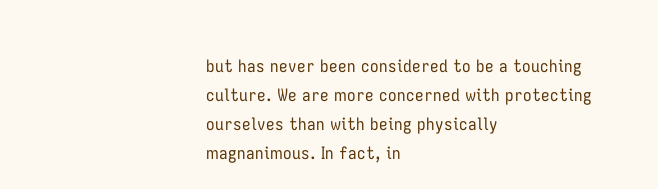but has never been considered to be a touching culture. We are more concerned with protecting ourselves than with being physically magnanimous. In fact, in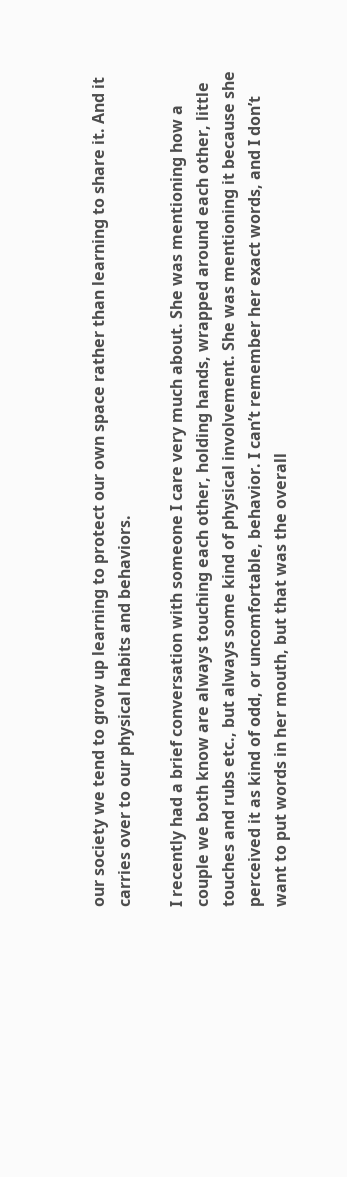our society we tend to grow up learning to protect our own space rather than learning to share it. And it carries over to our physical habits and behaviors.

I recently had a brief conversation with someone I care very much about. She was mentioning how a couple we both know are always touching each other, holding hands, wrapped around each other, little touches and rubs etc., but always some kind of physical involvement. She was mentioning it because she perceived it as kind of odd, or uncomfortable, behavior. I can’t remember her exact words, and I don’t want to put words in her mouth, but that was the overall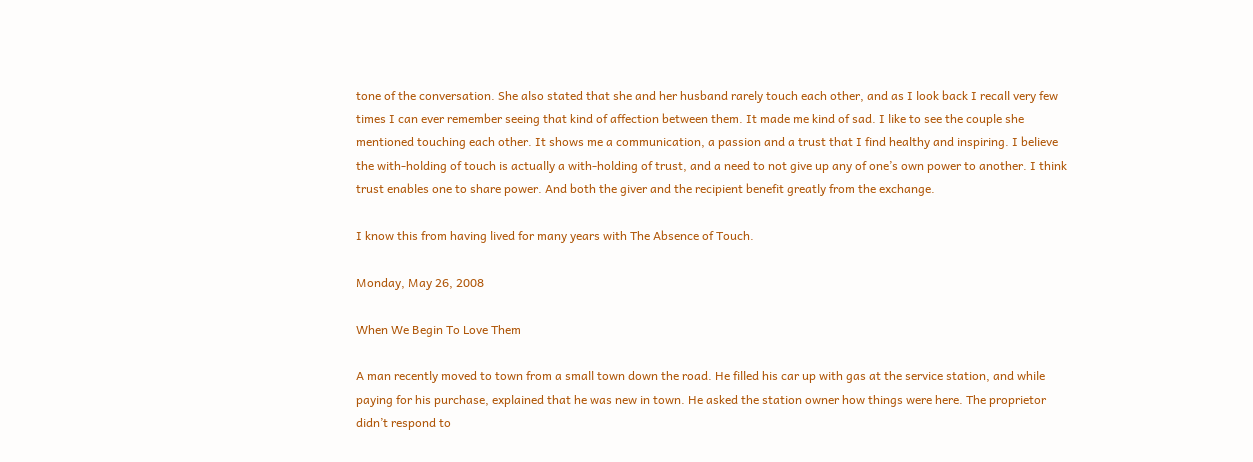tone of the conversation. She also stated that she and her husband rarely touch each other, and as I look back I recall very few times I can ever remember seeing that kind of affection between them. It made me kind of sad. I like to see the couple she mentioned touching each other. It shows me a communication, a passion and a trust that I find healthy and inspiring. I believe the with-holding of touch is actually a with-holding of trust, and a need to not give up any of one’s own power to another. I think trust enables one to share power. And both the giver and the recipient benefit greatly from the exchange.

I know this from having lived for many years with The Absence of Touch.

Monday, May 26, 2008

When We Begin To Love Them

A man recently moved to town from a small town down the road. He filled his car up with gas at the service station, and while paying for his purchase, explained that he was new in town. He asked the station owner how things were here. The proprietor didn’t respond to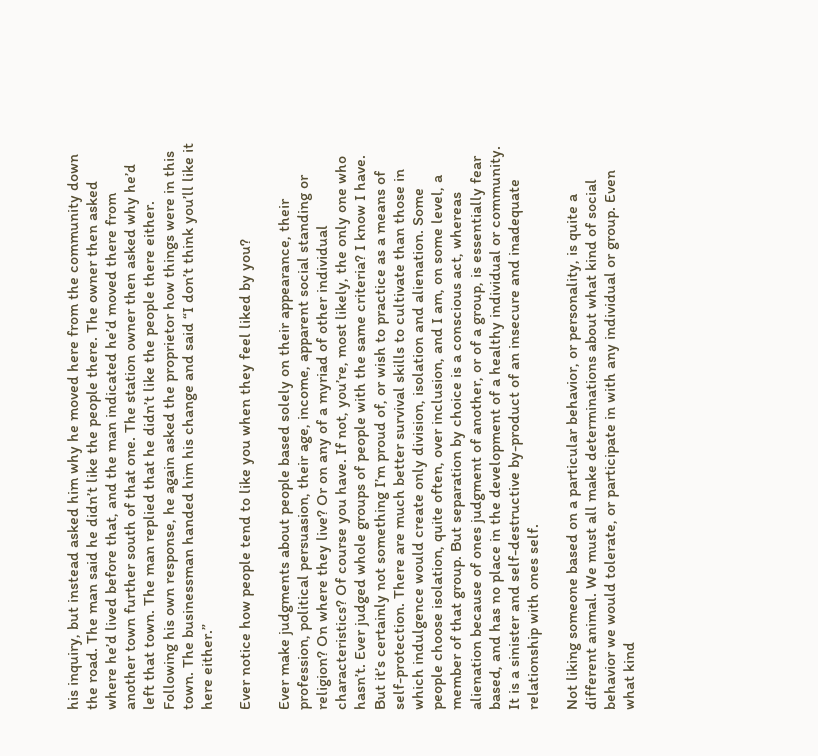his inquiry, but instead asked him why he moved here from the community down the road. The man said he didn’t like the people there. The owner then asked where he’d lived before that, and the man indicated he’d moved there from another town further south of that one. The station owner then asked why he’d left that town. The man replied that he didn’t like the people there either. Following his own response, he again asked the proprietor how things were in this town. The businessman handed him his change and said “I don’t think you’ll like it here either.”

Ever notice how people tend to like you when they feel liked by you?

Ever make judgments about people based solely on their appearance, their profession, political persuasion, their age, income, apparent social standing or religion? On where they live? Or on any of a myriad of other individual characteristics? Of course you have. If not, you’re, most likely, the only one who hasn’t. Ever judged whole groups of people with the same criteria? I know I have. But it’s certainly not something I’m proud of, or wish to practice as a means of self-protection. There are much better survival skills to cultivate than those in which indulgence would create only division, isolation and alienation. Some people choose isolation, quite often, over inclusion, and I am, on some level, a member of that group. But separation by choice is a conscious act, whereas alienation because of ones judgment of another, or of a group, is essentially fear based, and has no place in the development of a healthy individual or community. It is a sinister and self-destructive by-product of an insecure and inadequate relationship with ones self.

Not liking someone based on a particular behavior, or personality, is quite a different animal. We must all make determinations about what kind of social behavior we would tolerate, or participate in with any individual or group. Even what kind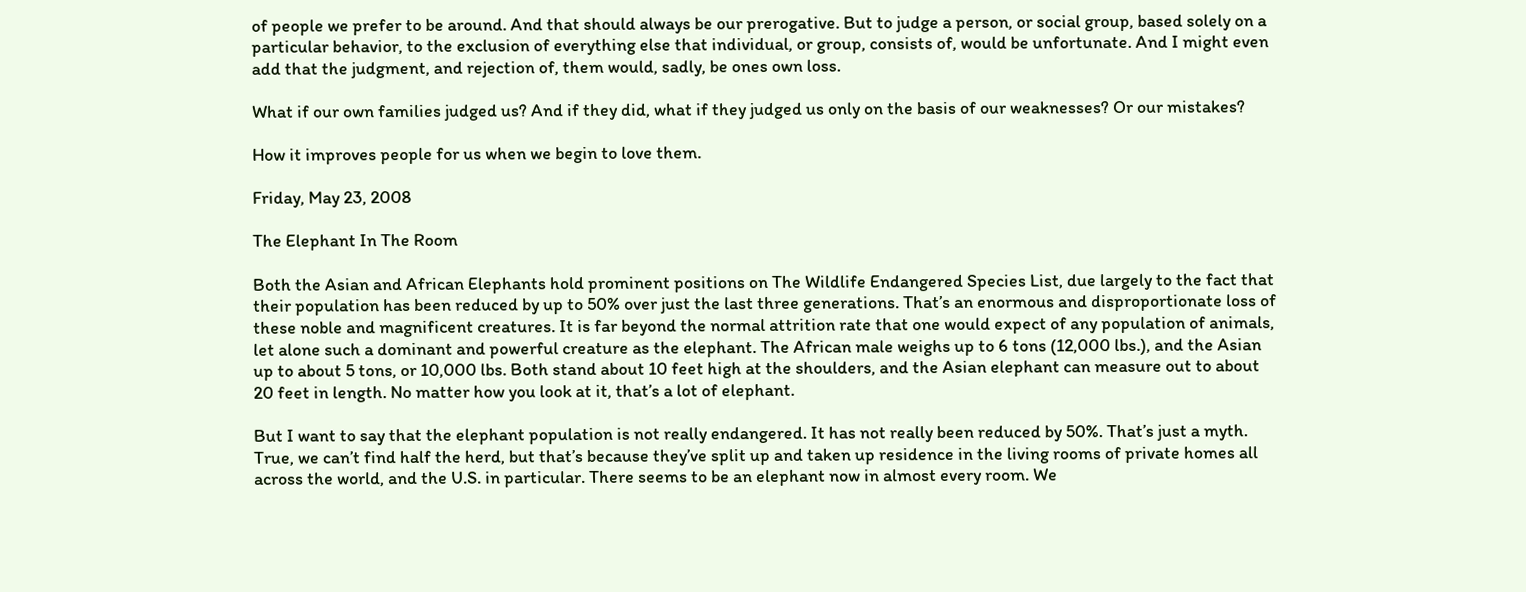of people we prefer to be around. And that should always be our prerogative. But to judge a person, or social group, based solely on a particular behavior, to the exclusion of everything else that individual, or group, consists of, would be unfortunate. And I might even add that the judgment, and rejection of, them would, sadly, be ones own loss.

What if our own families judged us? And if they did, what if they judged us only on the basis of our weaknesses? Or our mistakes?

How it improves people for us when we begin to love them.

Friday, May 23, 2008

The Elephant In The Room

Both the Asian and African Elephants hold prominent positions on The Wildlife Endangered Species List, due largely to the fact that their population has been reduced by up to 50% over just the last three generations. That’s an enormous and disproportionate loss of these noble and magnificent creatures. It is far beyond the normal attrition rate that one would expect of any population of animals, let alone such a dominant and powerful creature as the elephant. The African male weighs up to 6 tons (12,000 lbs.), and the Asian up to about 5 tons, or 10,000 lbs. Both stand about 10 feet high at the shoulders, and the Asian elephant can measure out to about 20 feet in length. No matter how you look at it, that’s a lot of elephant.

But I want to say that the elephant population is not really endangered. It has not really been reduced by 50%. That’s just a myth. True, we can’t find half the herd, but that’s because they’ve split up and taken up residence in the living rooms of private homes all across the world, and the U.S. in particular. There seems to be an elephant now in almost every room. We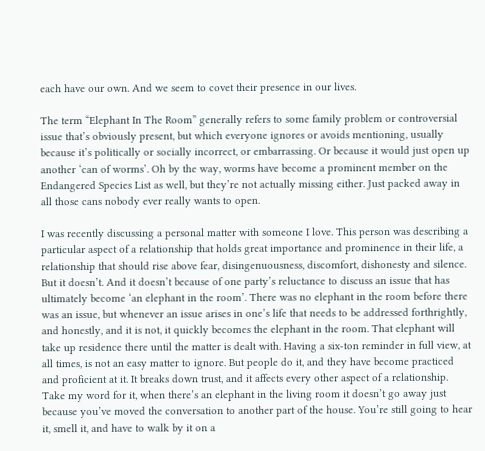each have our own. And we seem to covet their presence in our lives.

The term “Elephant In The Room” generally refers to some family problem or controversial issue that’s obviously present, but which everyone ignores or avoids mentioning, usually because it’s politically or socially incorrect, or embarrassing. Or because it would just open up another ‘can of worms’. Oh by the way, worms have become a prominent member on the Endangered Species List as well, but they’re not actually missing either. Just packed away in all those cans nobody ever really wants to open.

I was recently discussing a personal matter with someone I love. This person was describing a particular aspect of a relationship that holds great importance and prominence in their life, a relationship that should rise above fear, disingenuousness, discomfort, dishonesty and silence. But it doesn’t. And it doesn’t because of one party’s reluctance to discuss an issue that has ultimately become ‘an elephant in the room’. There was no elephant in the room before there was an issue, but whenever an issue arises in one’s life that needs to be addressed forthrightly, and honestly, and it is not, it quickly becomes the elephant in the room. That elephant will take up residence there until the matter is dealt with. Having a six-ton reminder in full view, at all times, is not an easy matter to ignore. But people do it, and they have become practiced and proficient at it. It breaks down trust, and it affects every other aspect of a relationship. Take my word for it, when there’s an elephant in the living room it doesn’t go away just because you’ve moved the conversation to another part of the house. You’re still going to hear it, smell it, and have to walk by it on a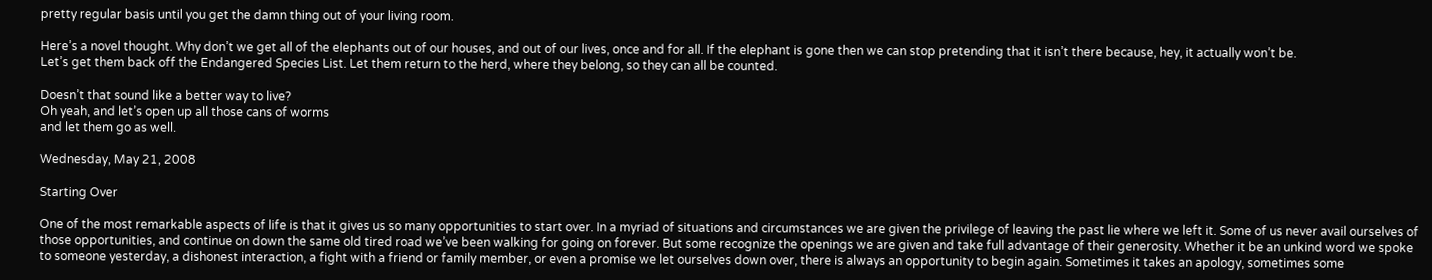pretty regular basis until you get the damn thing out of your living room.

Here’s a novel thought. Why don’t we get all of the elephants out of our houses, and out of our lives, once and for all. If the elephant is gone then we can stop pretending that it isn’t there because, hey, it actually won’t be.
Let’s get them back off the Endangered Species List. Let them return to the herd, where they belong, so they can all be counted.

Doesn’t that sound like a better way to live?
Oh yeah, and let’s open up all those cans of worms
and let them go as well.

Wednesday, May 21, 2008

Starting Over

One of the most remarkable aspects of life is that it gives us so many opportunities to start over. In a myriad of situations and circumstances we are given the privilege of leaving the past lie where we left it. Some of us never avail ourselves of those opportunities, and continue on down the same old tired road we’ve been walking for going on forever. But some recognize the openings we are given and take full advantage of their generosity. Whether it be an unkind word we spoke to someone yesterday, a dishonest interaction, a fight with a friend or family member, or even a promise we let ourselves down over, there is always an opportunity to begin again. Sometimes it takes an apology, sometimes some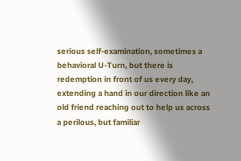serious self-examination, sometimes a behavioral U-Turn, but there is redemption in front of us every day, extending a hand in our direction like an old friend reaching out to help us across a perilous, but familiar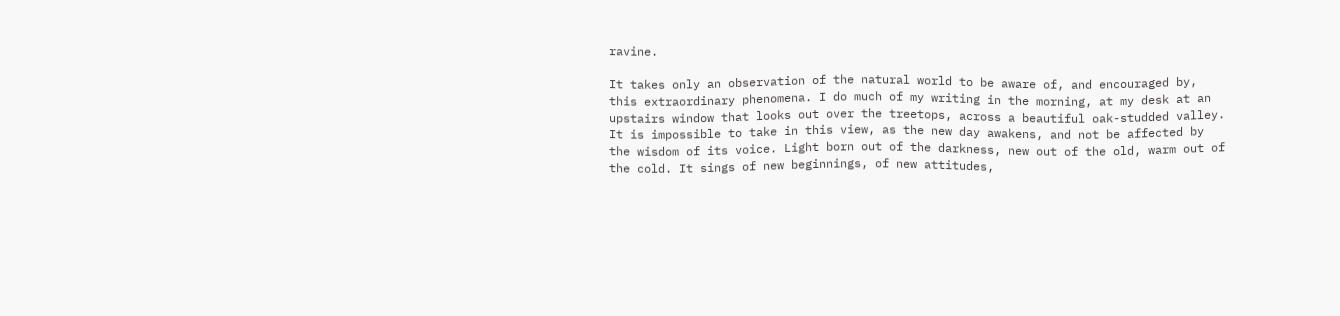ravine.

It takes only an observation of the natural world to be aware of, and encouraged by, this extraordinary phenomena. I do much of my writing in the morning, at my desk at an upstairs window that looks out over the treetops, across a beautiful oak-studded valley. It is impossible to take in this view, as the new day awakens, and not be affected by the wisdom of its voice. Light born out of the darkness, new out of the old, warm out of the cold. It sings of new beginnings, of new attitudes,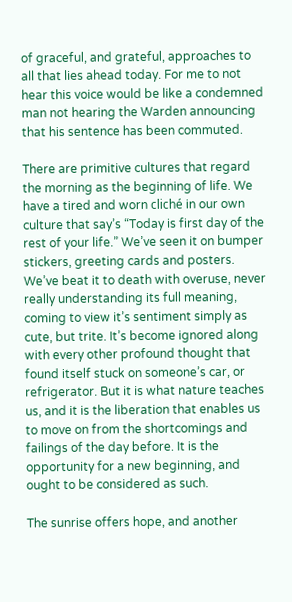of graceful, and grateful, approaches to all that lies ahead today. For me to not hear this voice would be like a condemned man not hearing the Warden announcing that his sentence has been commuted.

There are primitive cultures that regard the morning as the beginning of life. We have a tired and worn cliché in our own culture that say’s “Today is first day of the rest of your life.” We’ve seen it on bumper stickers, greeting cards and posters. We’ve beat it to death with overuse, never really understanding its full meaning, coming to view it’s sentiment simply as cute, but trite. It’s become ignored along with every other profound thought that found itself stuck on someone’s car, or refrigerator. But it is what nature teaches us, and it is the liberation that enables us to move on from the shortcomings and failings of the day before. It is the opportunity for a new beginning, and ought to be considered as such.

The sunrise offers hope, and another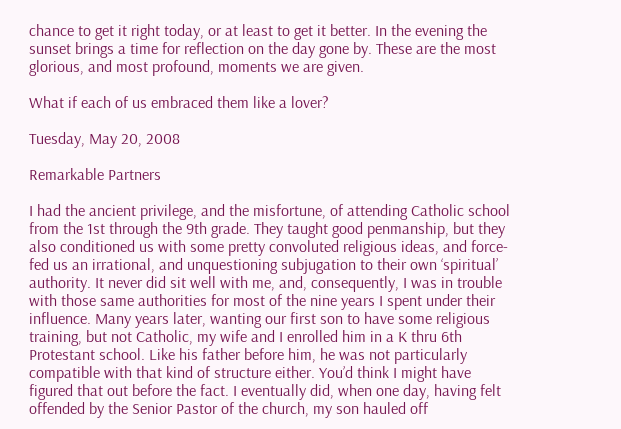chance to get it right today, or at least to get it better. In the evening the sunset brings a time for reflection on the day gone by. These are the most glorious, and most profound, moments we are given.

What if each of us embraced them like a lover?

Tuesday, May 20, 2008

Remarkable Partners

I had the ancient privilege, and the misfortune, of attending Catholic school from the 1st through the 9th grade. They taught good penmanship, but they also conditioned us with some pretty convoluted religious ideas, and force-fed us an irrational, and unquestioning subjugation to their own ‘spiritual’ authority. It never did sit well with me, and, consequently, I was in trouble with those same authorities for most of the nine years I spent under their influence. Many years later, wanting our first son to have some religious training, but not Catholic, my wife and I enrolled him in a K thru 6th Protestant school. Like his father before him, he was not particularly compatible with that kind of structure either. You’d think I might have figured that out before the fact. I eventually did, when one day, having felt offended by the Senior Pastor of the church, my son hauled off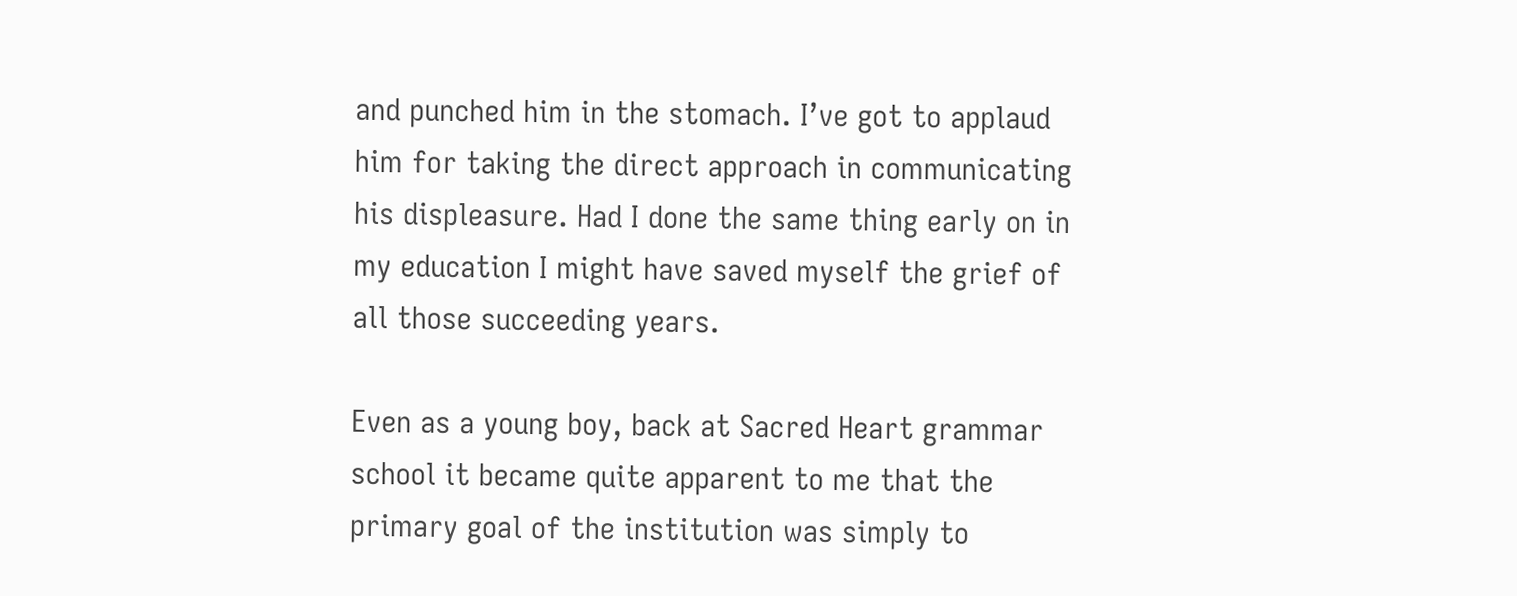and punched him in the stomach. I’ve got to applaud him for taking the direct approach in communicating his displeasure. Had I done the same thing early on in my education I might have saved myself the grief of all those succeeding years.

Even as a young boy, back at Sacred Heart grammar school it became quite apparent to me that the primary goal of the institution was simply to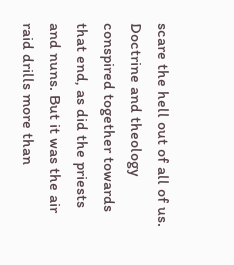scare the hell out of all of us. Doctrine and theology conspired together towards that end, as did the priests and nuns. But it was the air raid drills more than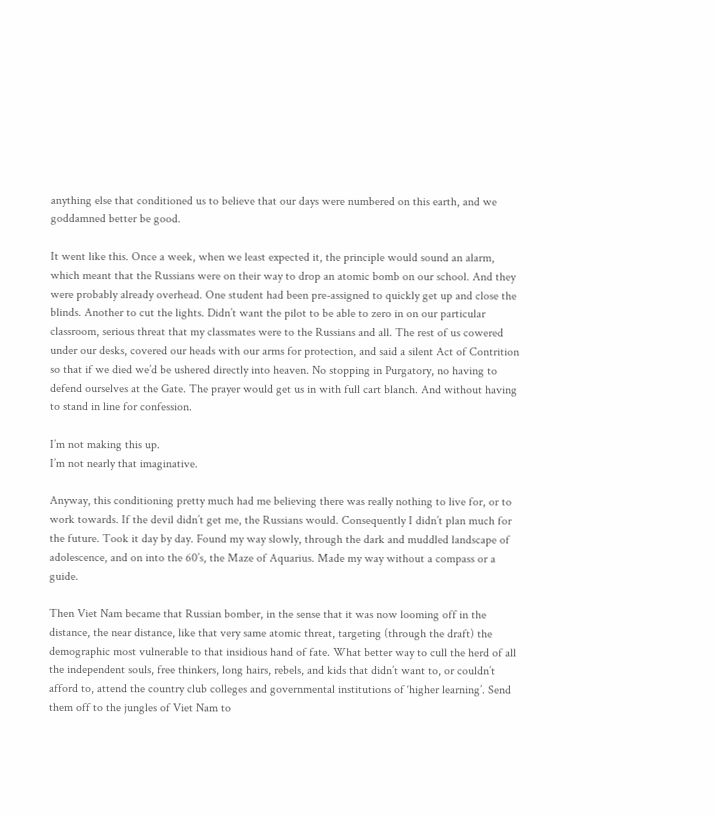anything else that conditioned us to believe that our days were numbered on this earth, and we goddamned better be good.

It went like this. Once a week, when we least expected it, the principle would sound an alarm, which meant that the Russians were on their way to drop an atomic bomb on our school. And they were probably already overhead. One student had been pre-assigned to quickly get up and close the blinds. Another to cut the lights. Didn’t want the pilot to be able to zero in on our particular classroom, serious threat that my classmates were to the Russians and all. The rest of us cowered under our desks, covered our heads with our arms for protection, and said a silent Act of Contrition so that if we died we’d be ushered directly into heaven. No stopping in Purgatory, no having to defend ourselves at the Gate. The prayer would get us in with full cart blanch. And without having to stand in line for confession.

I’m not making this up.
I’m not nearly that imaginative.

Anyway, this conditioning pretty much had me believing there was really nothing to live for, or to work towards. If the devil didn’t get me, the Russians would. Consequently I didn’t plan much for the future. Took it day by day. Found my way slowly, through the dark and muddled landscape of adolescence, and on into the 60’s, the Maze of Aquarius. Made my way without a compass or a guide.

Then Viet Nam became that Russian bomber, in the sense that it was now looming off in the distance, the near distance, like that very same atomic threat, targeting (through the draft) the demographic most vulnerable to that insidious hand of fate. What better way to cull the herd of all the independent souls, free thinkers, long hairs, rebels, and kids that didn’t want to, or couldn’t afford to, attend the country club colleges and governmental institutions of ‘higher learning’. Send them off to the jungles of Viet Nam to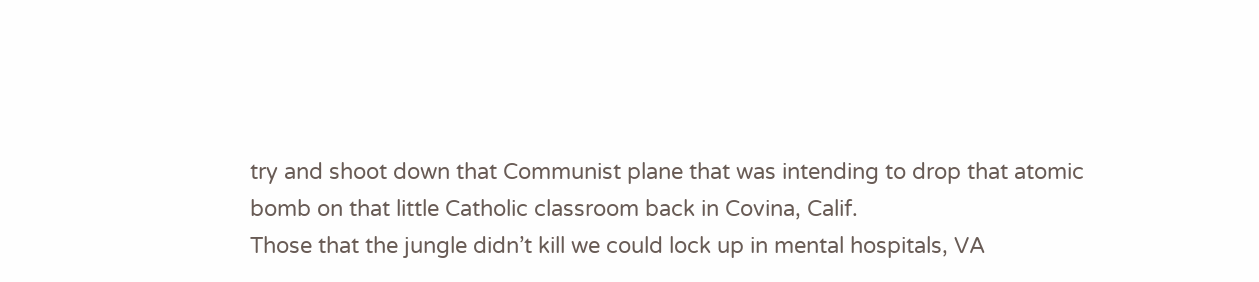try and shoot down that Communist plane that was intending to drop that atomic bomb on that little Catholic classroom back in Covina, Calif.
Those that the jungle didn’t kill we could lock up in mental hospitals, VA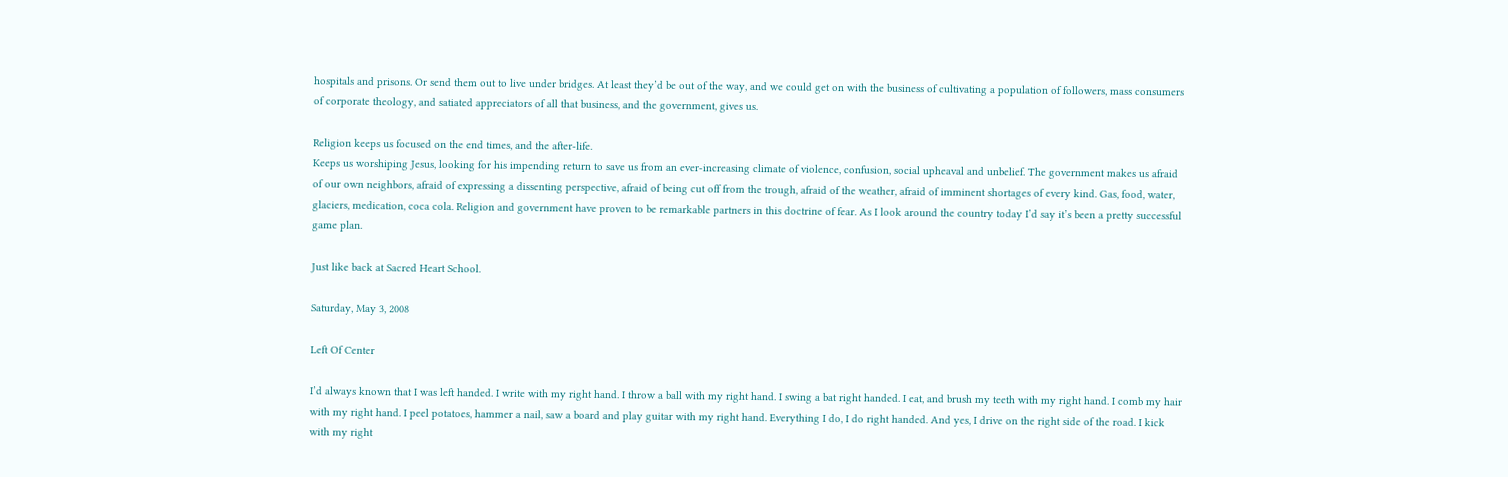hospitals and prisons. Or send them out to live under bridges. At least they’d be out of the way, and we could get on with the business of cultivating a population of followers, mass consumers of corporate theology, and satiated appreciators of all that business, and the government, gives us.

Religion keeps us focused on the end times, and the after-life.
Keeps us worshiping Jesus, looking for his impending return to save us from an ever-increasing climate of violence, confusion, social upheaval and unbelief. The government makes us afraid of our own neighbors, afraid of expressing a dissenting perspective, afraid of being cut off from the trough, afraid of the weather, afraid of imminent shortages of every kind. Gas, food, water, glaciers, medication, coca cola. Religion and government have proven to be remarkable partners in this doctrine of fear. As I look around the country today I’d say it’s been a pretty successful game plan.

Just like back at Sacred Heart School.

Saturday, May 3, 2008

Left Of Center

I’d always known that I was left handed. I write with my right hand. I throw a ball with my right hand. I swing a bat right handed. I eat, and brush my teeth with my right hand. I comb my hair with my right hand. I peel potatoes, hammer a nail, saw a board and play guitar with my right hand. Everything I do, I do right handed. And yes, I drive on the right side of the road. I kick with my right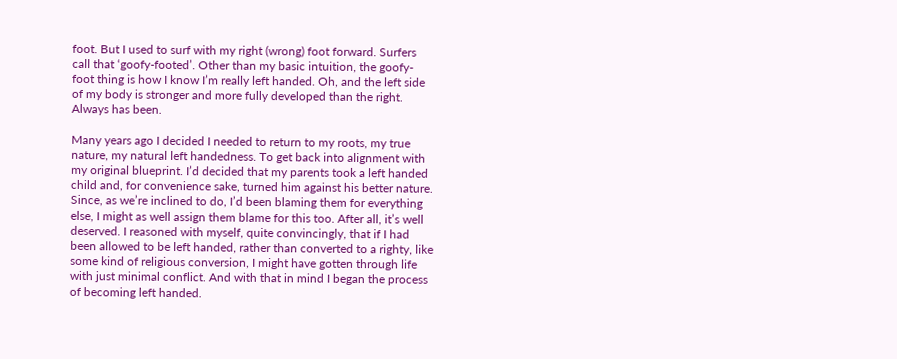foot. But I used to surf with my right (wrong) foot forward. Surfers call that ‘goofy-footed’. Other than my basic intuition, the goofy- foot thing is how I know I’m really left handed. Oh, and the left side of my body is stronger and more fully developed than the right. Always has been.

Many years ago I decided I needed to return to my roots, my true nature, my natural left handedness. To get back into alignment with my original blueprint. I’d decided that my parents took a left handed child and, for convenience sake, turned him against his better nature. Since, as we’re inclined to do, I’d been blaming them for everything else, I might as well assign them blame for this too. After all, it’s well deserved. I reasoned with myself, quite convincingly, that if I had been allowed to be left handed, rather than converted to a righty, like some kind of religious conversion, I might have gotten through life with just minimal conflict. And with that in mind I began the process of becoming left handed.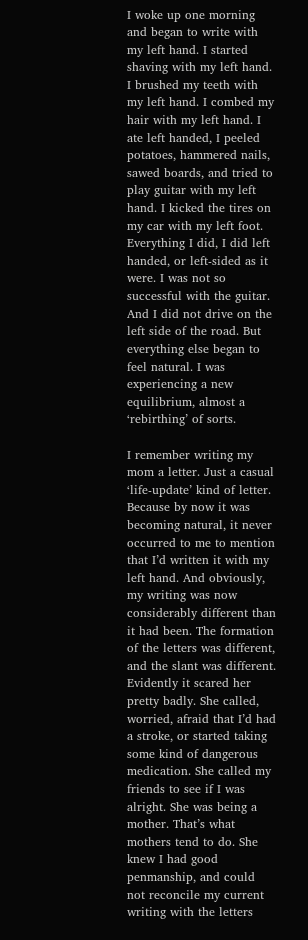I woke up one morning and began to write with my left hand. I started shaving with my left hand. I brushed my teeth with my left hand. I combed my hair with my left hand. I ate left handed, I peeled potatoes, hammered nails, sawed boards, and tried to play guitar with my left hand. I kicked the tires on my car with my left foot.
Everything I did, I did left handed, or left-sided as it were. I was not so successful with the guitar. And I did not drive on the left side of the road. But everything else began to feel natural. I was experiencing a new equilibrium, almost a ‘rebirthing’ of sorts.

I remember writing my mom a letter. Just a casual ‘life-update’ kind of letter. Because by now it was becoming natural, it never occurred to me to mention that I’d written it with my left hand. And obviously, my writing was now considerably different than it had been. The formation of the letters was different, and the slant was different. Evidently it scared her pretty badly. She called, worried, afraid that I’d had a stroke, or started taking some kind of dangerous medication. She called my friends to see if I was alright. She was being a mother. That’s what mothers tend to do. She knew I had good penmanship, and could not reconcile my current writing with the letters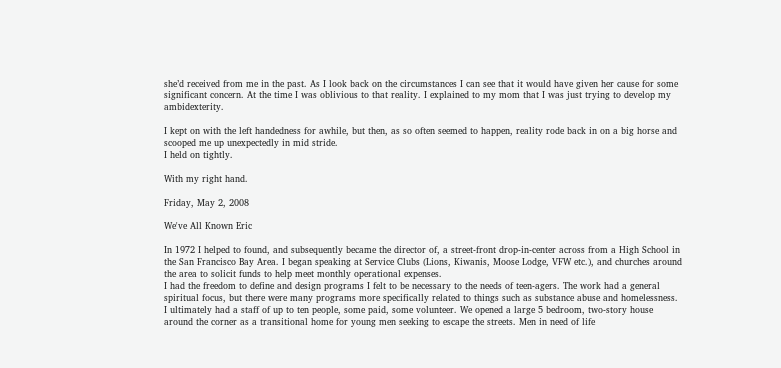she’d received from me in the past. As I look back on the circumstances I can see that it would have given her cause for some significant concern. At the time I was oblivious to that reality. I explained to my mom that I was just trying to develop my ambidexterity.

I kept on with the left handedness for awhile, but then, as so often seemed to happen, reality rode back in on a big horse and scooped me up unexpectedly in mid stride.
I held on tightly.

With my right hand.

Friday, May 2, 2008

We've All Known Eric

In 1972 I helped to found, and subsequently became the director of, a street-front drop-in-center across from a High School in the San Francisco Bay Area. I began speaking at Service Clubs (Lions, Kiwanis, Moose Lodge, VFW etc.), and churches around the area to solicit funds to help meet monthly operational expenses.
I had the freedom to define and design programs I felt to be necessary to the needs of teen-agers. The work had a general spiritual focus, but there were many programs more specifically related to things such as substance abuse and homelessness. I ultimately had a staff of up to ten people, some paid, some volunteer. We opened a large 5 bedroom, two-story house around the corner as a transitional home for young men seeking to escape the streets. Men in need of life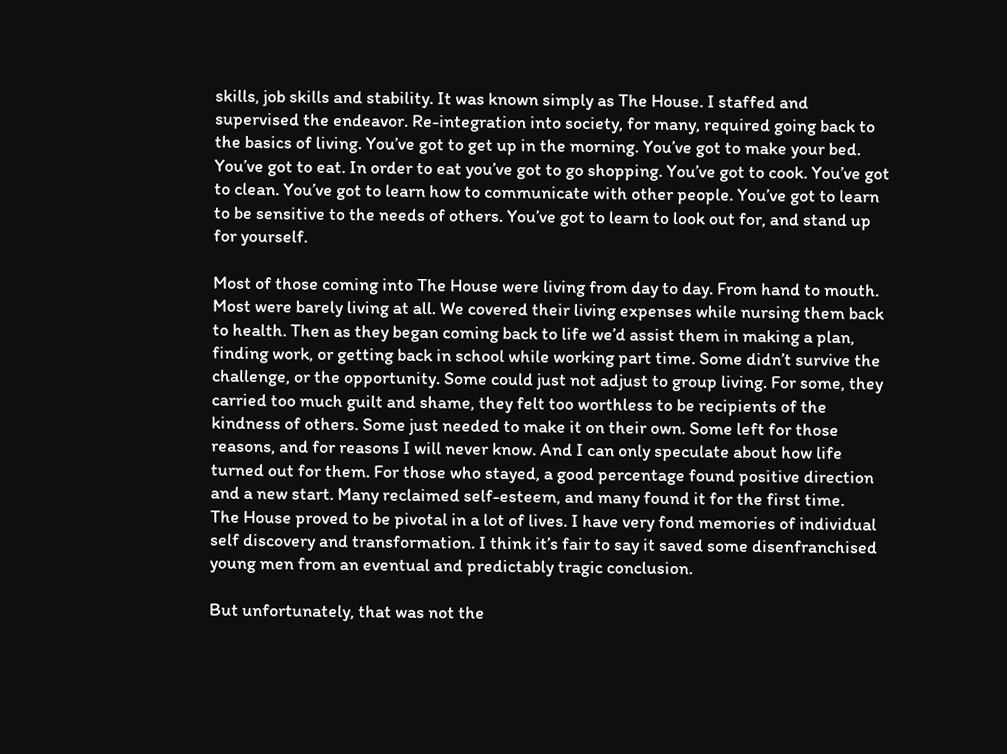skills, job skills and stability. It was known simply as The House. I staffed and supervised the endeavor. Re-integration into society, for many, required going back to the basics of living. You’ve got to get up in the morning. You’ve got to make your bed. You’ve got to eat. In order to eat you’ve got to go shopping. You’ve got to cook. You’ve got to clean. You’ve got to learn how to communicate with other people. You’ve got to learn to be sensitive to the needs of others. You’ve got to learn to look out for, and stand up for yourself.

Most of those coming into The House were living from day to day. From hand to mouth. Most were barely living at all. We covered their living expenses while nursing them back to health. Then as they began coming back to life we’d assist them in making a plan, finding work, or getting back in school while working part time. Some didn’t survive the challenge, or the opportunity. Some could just not adjust to group living. For some, they carried too much guilt and shame, they felt too worthless to be recipients of the kindness of others. Some just needed to make it on their own. Some left for those reasons, and for reasons I will never know. And I can only speculate about how life turned out for them. For those who stayed, a good percentage found positive direction and a new start. Many reclaimed self-esteem, and many found it for the first time.
The House proved to be pivotal in a lot of lives. I have very fond memories of individual self discovery and transformation. I think it’s fair to say it saved some disenfranchised young men from an eventual and predictably tragic conclusion.

But unfortunately, that was not the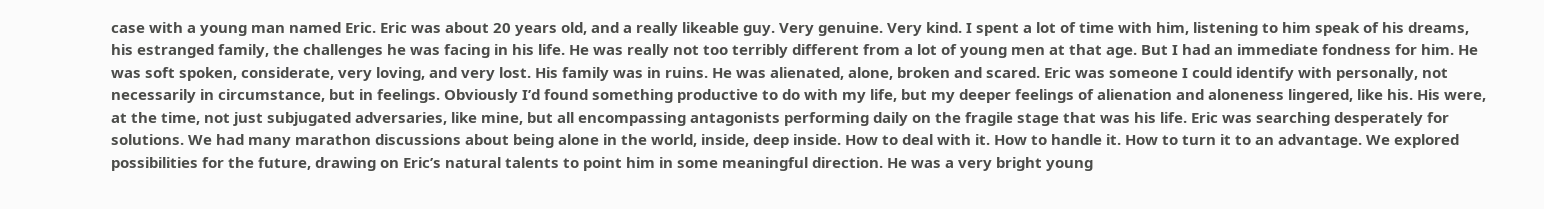case with a young man named Eric. Eric was about 20 years old, and a really likeable guy. Very genuine. Very kind. I spent a lot of time with him, listening to him speak of his dreams, his estranged family, the challenges he was facing in his life. He was really not too terribly different from a lot of young men at that age. But I had an immediate fondness for him. He was soft spoken, considerate, very loving, and very lost. His family was in ruins. He was alienated, alone, broken and scared. Eric was someone I could identify with personally, not necessarily in circumstance, but in feelings. Obviously I’d found something productive to do with my life, but my deeper feelings of alienation and aloneness lingered, like his. His were, at the time, not just subjugated adversaries, like mine, but all encompassing antagonists performing daily on the fragile stage that was his life. Eric was searching desperately for solutions. We had many marathon discussions about being alone in the world, inside, deep inside. How to deal with it. How to handle it. How to turn it to an advantage. We explored possibilities for the future, drawing on Eric’s natural talents to point him in some meaningful direction. He was a very bright young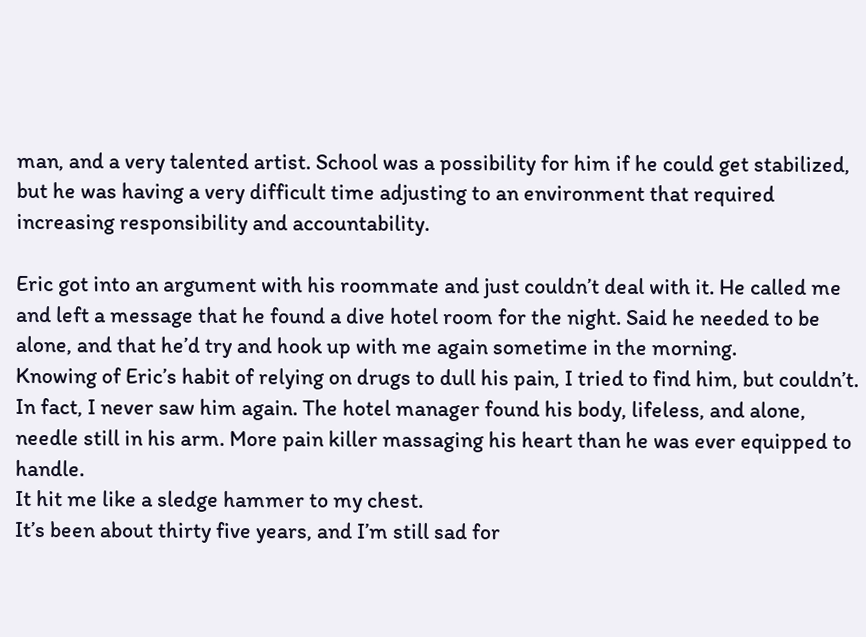man, and a very talented artist. School was a possibility for him if he could get stabilized, but he was having a very difficult time adjusting to an environment that required increasing responsibility and accountability.

Eric got into an argument with his roommate and just couldn’t deal with it. He called me and left a message that he found a dive hotel room for the night. Said he needed to be alone, and that he’d try and hook up with me again sometime in the morning.
Knowing of Eric’s habit of relying on drugs to dull his pain, I tried to find him, but couldn’t. In fact, I never saw him again. The hotel manager found his body, lifeless, and alone, needle still in his arm. More pain killer massaging his heart than he was ever equipped to handle.
It hit me like a sledge hammer to my chest.
It’s been about thirty five years, and I’m still sad for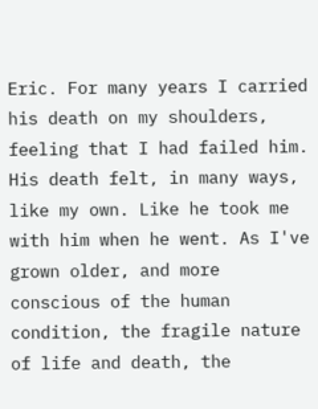Eric. For many years I carried his death on my shoulders, feeling that I had failed him. His death felt, in many ways, like my own. Like he took me with him when he went. As I've grown older, and more conscious of the human condition, the fragile nature of life and death, the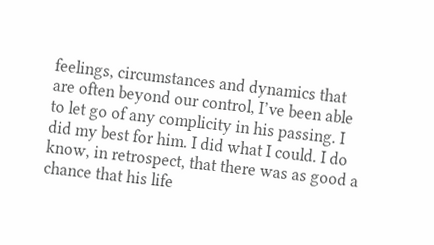feelings, circumstances and dynamics that are often beyond our control, I’ve been able to let go of any complicity in his passing. I did my best for him. I did what I could. I do know, in retrospect, that there was as good a chance that his life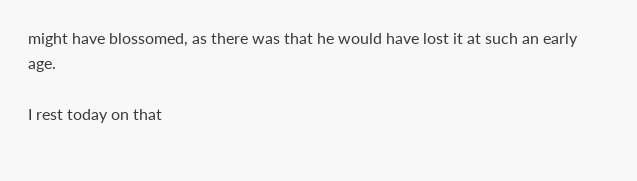might have blossomed, as there was that he would have lost it at such an early age.

I rest today on that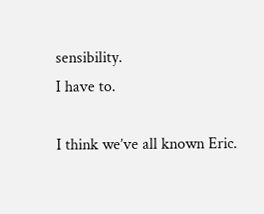sensibility.
I have to.

I think we’ve all known Eric.